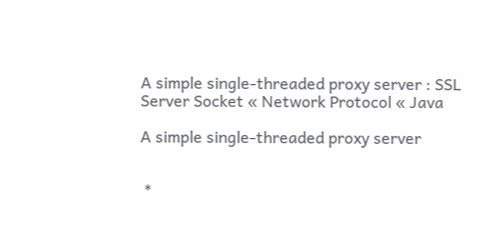A simple single-threaded proxy server : SSL Server Socket « Network Protocol « Java

A simple single-threaded proxy server


 *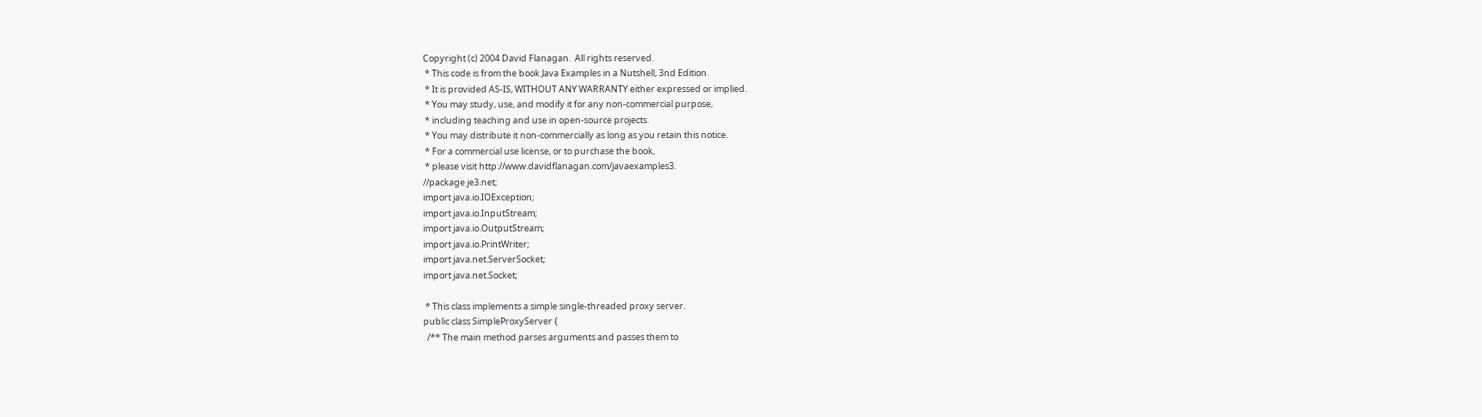Copyright (c) 2004 David Flanagan.  All rights reserved.
 * This code is from the book Java Examples in a Nutshell, 3nd Edition.
 * It is provided AS-IS, WITHOUT ANY WARRANTY either expressed or implied.
 * You may study, use, and modify it for any non-commercial purpose,
 * including teaching and use in open-source projects.
 * You may distribute it non-commercially as long as you retain this notice.
 * For a commercial use license, or to purchase the book,
 * please visit http://www.davidflanagan.com/javaexamples3.
//package je3.net;
import java.io.IOException;
import java.io.InputStream;
import java.io.OutputStream;
import java.io.PrintWriter;
import java.net.ServerSocket;
import java.net.Socket;

 * This class implements a simple single-threaded proxy server.
public class SimpleProxyServer {
  /** The main method parses arguments and passes them to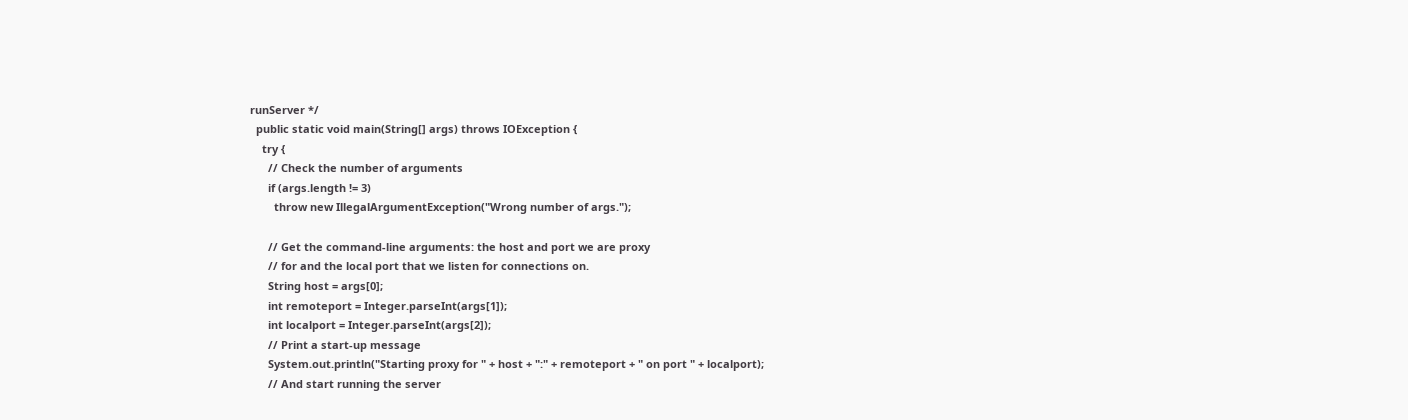runServer */
  public static void main(String[] args) throws IOException {
    try {
      // Check the number of arguments
      if (args.length != 3)
        throw new IllegalArgumentException("Wrong number of args.");

      // Get the command-line arguments: the host and port we are proxy
      // for and the local port that we listen for connections on.
      String host = args[0];
      int remoteport = Integer.parseInt(args[1]);
      int localport = Integer.parseInt(args[2]);
      // Print a start-up message
      System.out.println("Starting proxy for " + host + ":" + remoteport + " on port " + localport);
      // And start running the server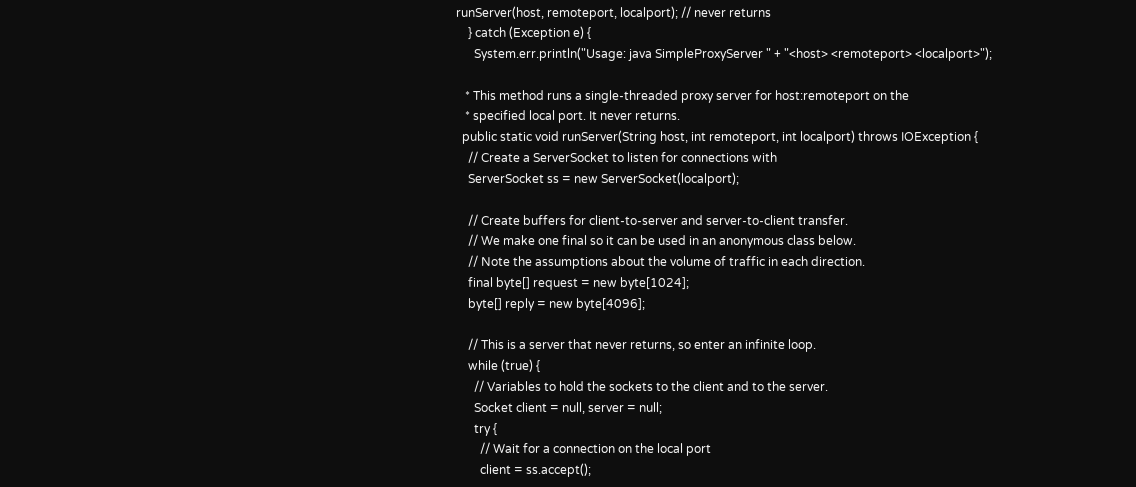runServer(host, remoteport, localport); // never returns
    } catch (Exception e) {
      System.err.println("Usage: java SimpleProxyServer " + "<host> <remoteport> <localport>");

   * This method runs a single-threaded proxy server for host:remoteport on the
   * specified local port. It never returns.
  public static void runServer(String host, int remoteport, int localport) throws IOException {
    // Create a ServerSocket to listen for connections with
    ServerSocket ss = new ServerSocket(localport);

    // Create buffers for client-to-server and server-to-client transfer.
    // We make one final so it can be used in an anonymous class below.
    // Note the assumptions about the volume of traffic in each direction.
    final byte[] request = new byte[1024];
    byte[] reply = new byte[4096];

    // This is a server that never returns, so enter an infinite loop.
    while (true) {
      // Variables to hold the sockets to the client and to the server.
      Socket client = null, server = null;
      try {
        // Wait for a connection on the local port
        client = ss.accept();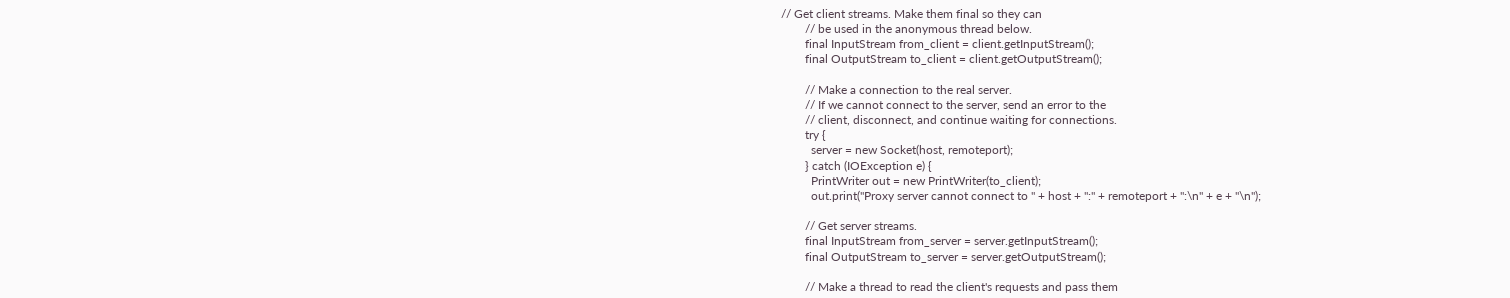// Get client streams. Make them final so they can
        // be used in the anonymous thread below.
        final InputStream from_client = client.getInputStream();
        final OutputStream to_client = client.getOutputStream();

        // Make a connection to the real server.
        // If we cannot connect to the server, send an error to the
        // client, disconnect, and continue waiting for connections.
        try {
          server = new Socket(host, remoteport);
        } catch (IOException e) {
          PrintWriter out = new PrintWriter(to_client);
          out.print("Proxy server cannot connect to " + host + ":" + remoteport + ":\n" + e + "\n");

        // Get server streams.
        final InputStream from_server = server.getInputStream();
        final OutputStream to_server = server.getOutputStream();

        // Make a thread to read the client's requests and pass them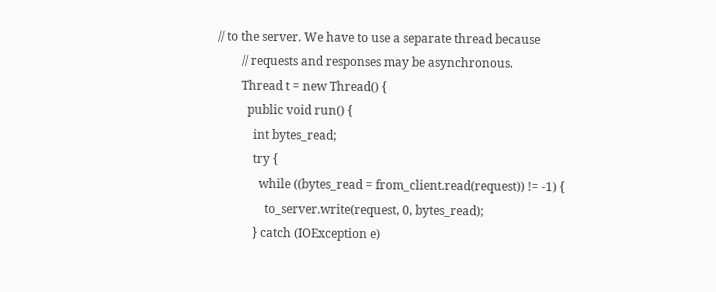// to the server. We have to use a separate thread because
        // requests and responses may be asynchronous.
        Thread t = new Thread() {
          public void run() {
            int bytes_read;
            try {
              while ((bytes_read = from_client.read(request)) != -1) {
                to_server.write(request, 0, bytes_read);
            } catch (IOException e)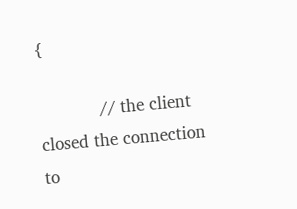{

            // the client closed the connection to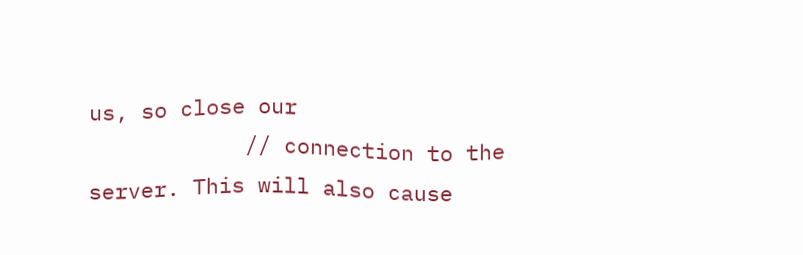us, so close our
            // connection to the server. This will also cause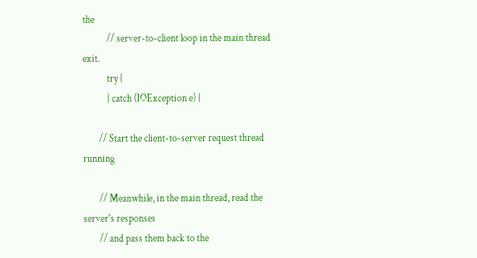the
            // server-to-client loop in the main thread exit.
            try {
            } catch (IOException e) {

        // Start the client-to-server request thread running

        // Meanwhile, in the main thread, read the server's responses
        // and pass them back to the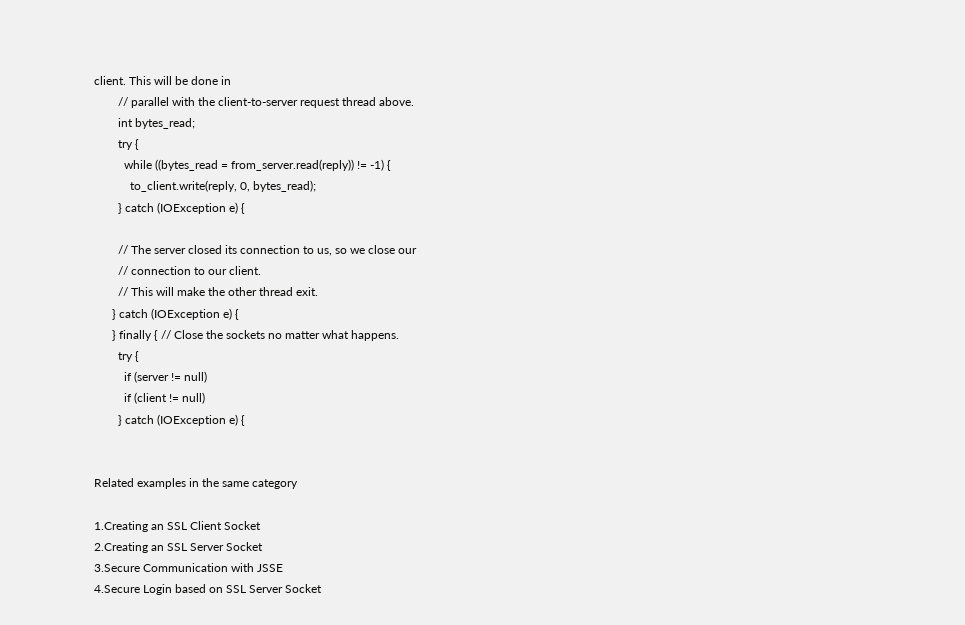client. This will be done in
        // parallel with the client-to-server request thread above.
        int bytes_read;
        try {
          while ((bytes_read = from_server.read(reply)) != -1) {
            to_client.write(reply, 0, bytes_read);
        } catch (IOException e) {

        // The server closed its connection to us, so we close our
        // connection to our client.
        // This will make the other thread exit.
      } catch (IOException e) {
      } finally { // Close the sockets no matter what happens.
        try {
          if (server != null)
          if (client != null)
        } catch (IOException e) {


Related examples in the same category

1.Creating an SSL Client Socket
2.Creating an SSL Server Socket
3.Secure Communication with JSSE
4.Secure Login based on SSL Server Socket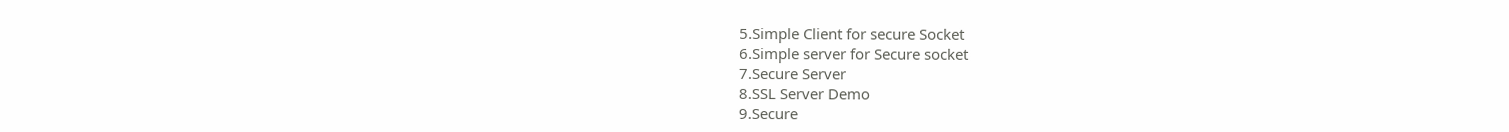5.Simple Client for secure Socket
6.Simple server for Secure socket
7.Secure Server
8.SSL Server Demo
9.Secure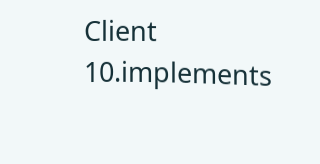Client
10.implements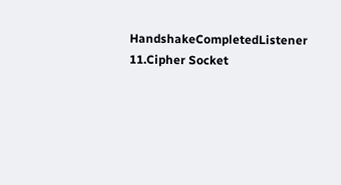HandshakeCompletedListener
11.Cipher Socket